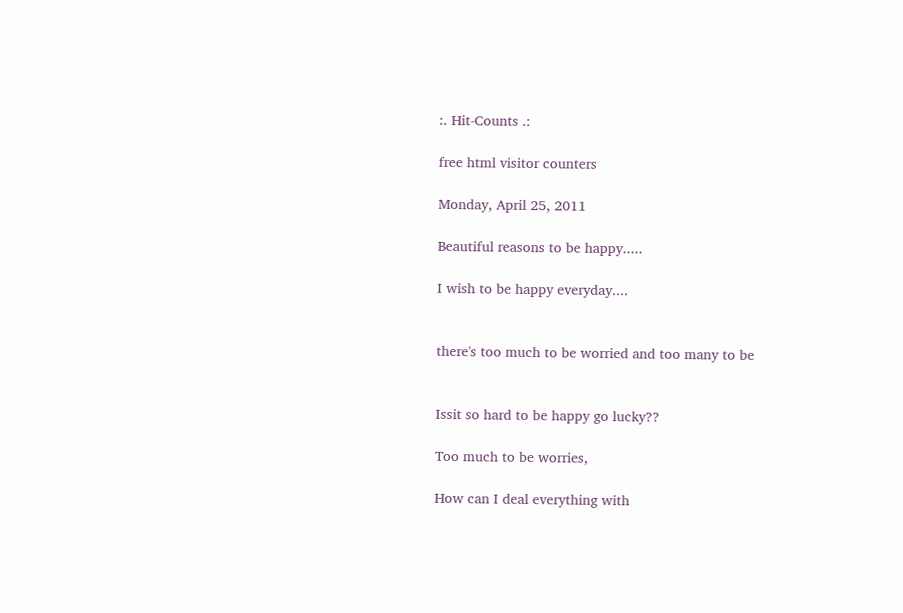:. Hit-Counts .:

free html visitor counters

Monday, April 25, 2011

Beautiful reasons to be happy.....

I wish to be happy everyday....


there's too much to be worried and too many to be


Issit so hard to be happy go lucky??

Too much to be worries,

How can I deal everything with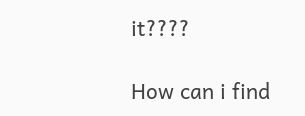it????

How can i find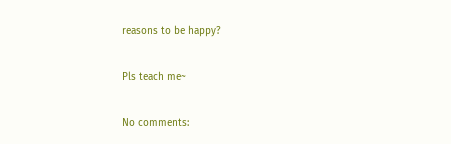reasons to be happy?

Pls teach me~

No comments: